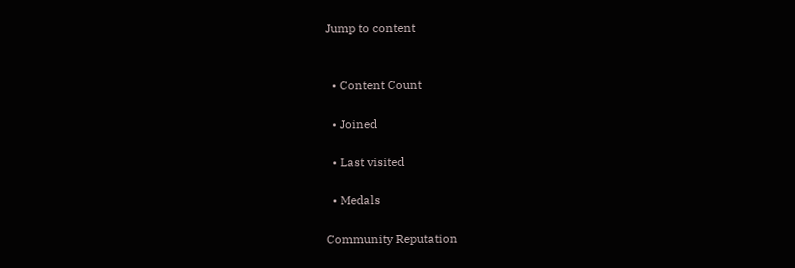Jump to content


  • Content Count

  • Joined

  • Last visited

  • Medals

Community Reputation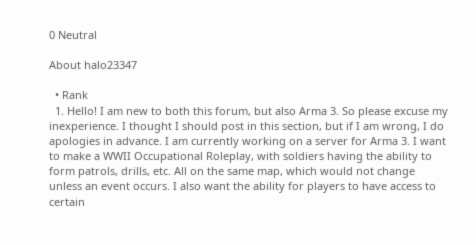0 Neutral

About halo23347

  • Rank
  1. Hello! I am new to both this forum, but also Arma 3. So please excuse my inexperience. I thought I should post in this section, but if I am wrong, I do apologies in advance. I am currently working on a server for Arma 3. I want to make a WWII Occupational Roleplay, with soldiers having the ability to form patrols, drills, etc. All on the same map, which would not change unless an event occurs. I also want the ability for players to have access to certain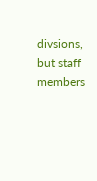divsions, but staff members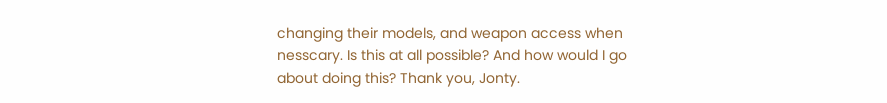changing their models, and weapon access when nesscary. Is this at all possible? And how would I go about doing this? Thank you, Jonty.